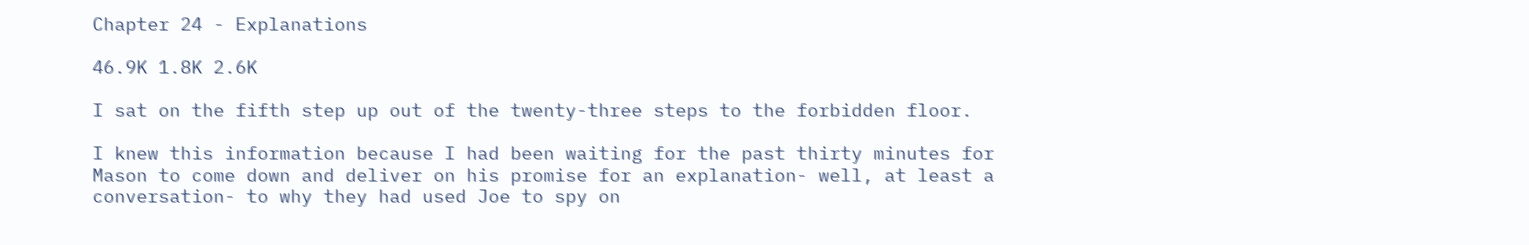Chapter 24 - Explanations

46.9K 1.8K 2.6K

I sat on the fifth step up out of the twenty-three steps to the forbidden floor.

I knew this information because I had been waiting for the past thirty minutes for Mason to come down and deliver on his promise for an explanation- well, at least a conversation- to why they had used Joe to spy on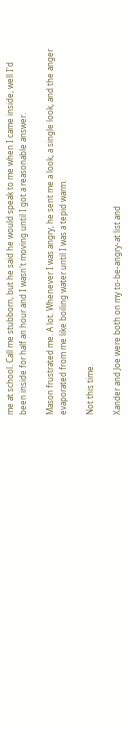me at school. Call me stubborn, but he said he would speak to me when I came inside, well I'd been inside for half an hour and I wasn't moving until I got a reasonable answer.

Mason frustrated me. A lot. Whenever I was angry, he sent me a look, a single look, and the anger evaporated from me like boiling water until I was a tepid warm.

Not this time.

Xander and Joe were both on my to-be-angry-at list and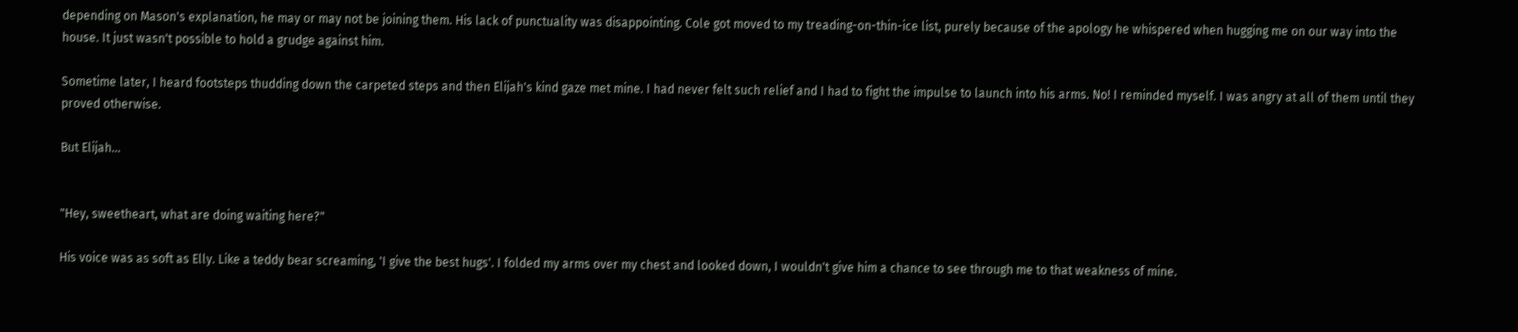depending on Mason's explanation, he may or may not be joining them. His lack of punctuality was disappointing. Cole got moved to my treading-on-thin-ice list, purely because of the apology he whispered when hugging me on our way into the house. It just wasn't possible to hold a grudge against him.

Sometime later, I heard footsteps thudding down the carpeted steps and then Elijah's kind gaze met mine. I had never felt such relief and I had to fight the impulse to launch into his arms. No! I reminded myself. I was angry at all of them until they proved otherwise.

But Elijah...


"Hey, sweetheart, what are doing waiting here?"

His voice was as soft as Elly. Like a teddy bear screaming, 'I give the best hugs'. I folded my arms over my chest and looked down, I wouldn't give him a chance to see through me to that weakness of mine.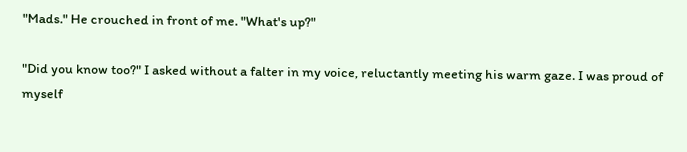"Mads." He crouched in front of me. "What's up?"

"Did you know too?" I asked without a falter in my voice, reluctantly meeting his warm gaze. I was proud of myself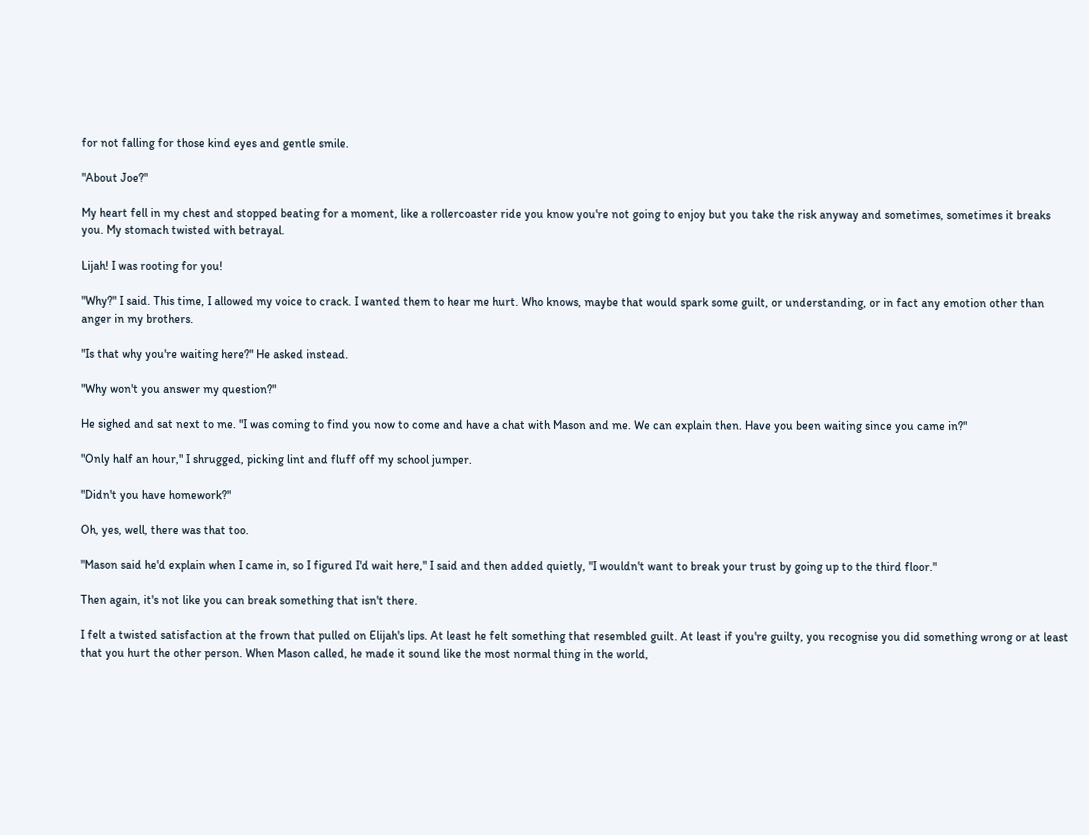for not falling for those kind eyes and gentle smile.

"About Joe?"

My heart fell in my chest and stopped beating for a moment, like a rollercoaster ride you know you're not going to enjoy but you take the risk anyway and sometimes, sometimes it breaks you. My stomach twisted with betrayal.

Lijah! I was rooting for you!

"Why?" I said. This time, I allowed my voice to crack. I wanted them to hear me hurt. Who knows, maybe that would spark some guilt, or understanding, or in fact any emotion other than anger in my brothers.

"Is that why you're waiting here?" He asked instead.

"Why won't you answer my question?"

He sighed and sat next to me. "I was coming to find you now to come and have a chat with Mason and me. We can explain then. Have you been waiting since you came in?"

"Only half an hour," I shrugged, picking lint and fluff off my school jumper.

"Didn't you have homework?"

Oh, yes, well, there was that too.

"Mason said he'd explain when I came in, so I figured I'd wait here," I said and then added quietly, "I wouldn't want to break your trust by going up to the third floor."

Then again, it's not like you can break something that isn't there.

I felt a twisted satisfaction at the frown that pulled on Elijah's lips. At least he felt something that resembled guilt. At least if you're guilty, you recognise you did something wrong or at least that you hurt the other person. When Mason called, he made it sound like the most normal thing in the world,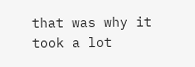that was why it took a lot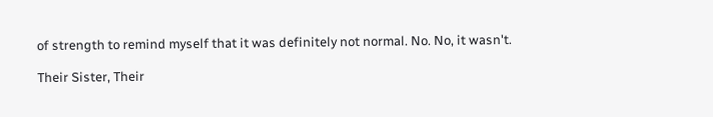of strength to remind myself that it was definitely not normal. No. No, it wasn't.

Their Sister, Their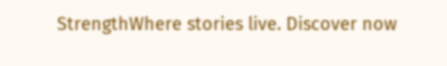StrengthWhere stories live. Discover now